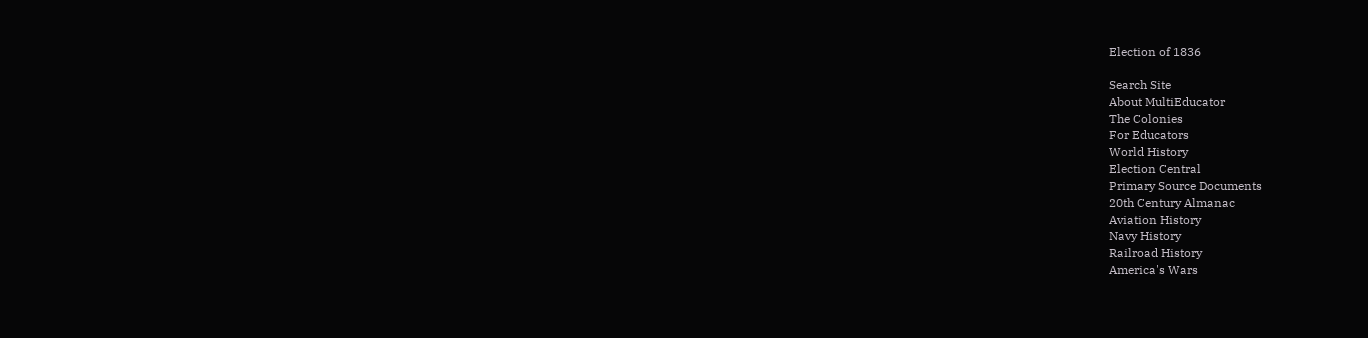Election of 1836

Search Site
About MultiEducator
The Colonies
For Educators
World History
Election Central
Primary Source Documents
20th Century Almanac
Aviation History
Navy History
Railroad History
America's Wars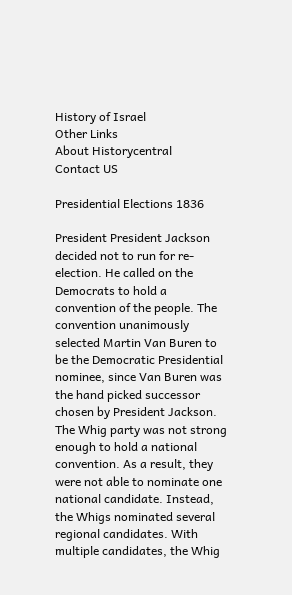History of Israel
Other Links
About Historycentral
Contact US

Presidential Elections 1836

President President Jackson decided not to run for re-election. He called on the Democrats to hold a convention of the people. The convention unanimously selected Martin Van Buren to be the Democratic Presidential nominee, since Van Buren was the hand picked successor chosen by President Jackson. The Whig party was not strong enough to hold a national convention. As a result, they were not able to nominate one national candidate. Instead, the Whigs nominated several regional candidates. With multiple candidates, the Whig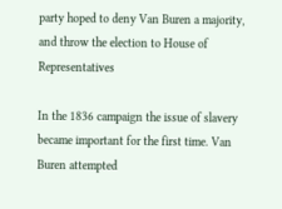party hoped to deny Van Buren a majority, and throw the election to House of Representatives

In the 1836 campaign the issue of slavery became important for the first time. Van Buren attempted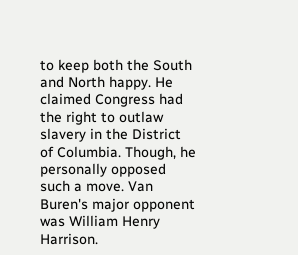to keep both the South and North happy. He claimed Congress had the right to outlaw slavery in the District of Columbia. Though, he personally opposed such a move. Van Buren's major opponent was William Henry Harrison.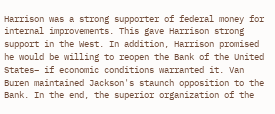Harrison was a strong supporter of federal money for internal improvements. This gave Harrison strong support in the West. In addition, Harrison promised he would be willing to reopen the Bank of the United States– if economic conditions warranted it. Van Buren maintained Jackson's staunch opposition to the Bank. In the end, the superior organization of the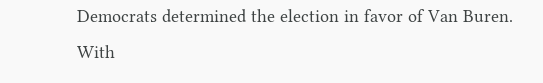Democrats determined the election in favor of Van Buren. With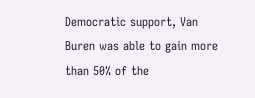Democratic support, Van Buren was able to gain more than 50% of the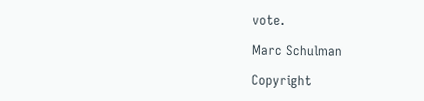vote.

Marc Schulman

Copyright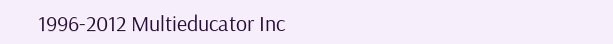1996-2012 Multieducator Inc